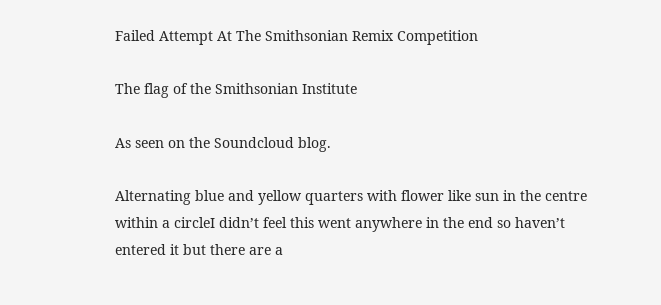Failed Attempt At The Smithsonian Remix Competition

The flag of the Smithsonian Institute

As seen on the Soundcloud blog.

Alternating blue and yellow quarters with flower like sun in the centre within a circleI didn’t feel this went anywhere in the end so haven’t entered it but there are a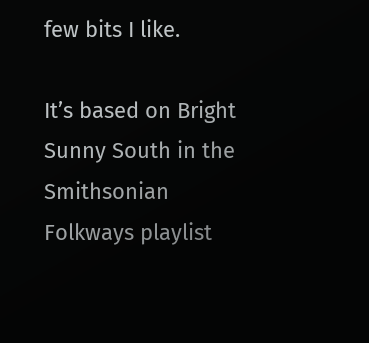few bits I like.

It’s based on Bright Sunny South in the Smithsonian Folkways playlist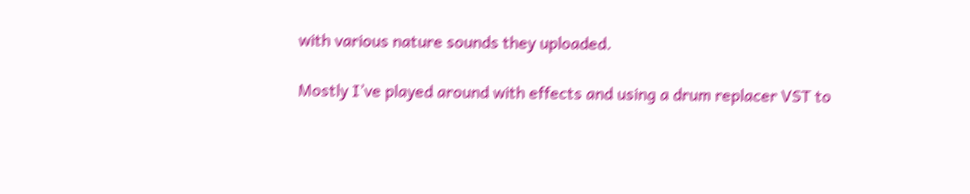with various nature sounds they uploaded.

Mostly I’ve played around with effects and using a drum replacer VST to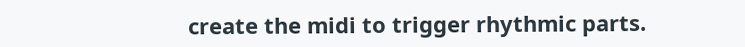create the midi to trigger rhythmic parts.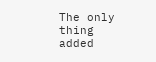The only thing added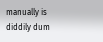manually is diddily dum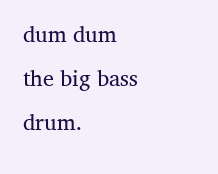dum dum the big bass drum.